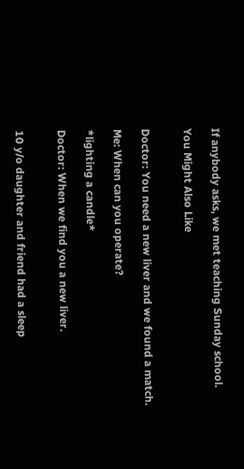If anybody asks, we met teaching Sunday school.

You Might Also Like


Doctor: You need a new liver and we found a match.

Me: When can you operate?

*lighting a candle*

Doctor: When we find you a new liver.


10 y/o daughter and friend had a sleep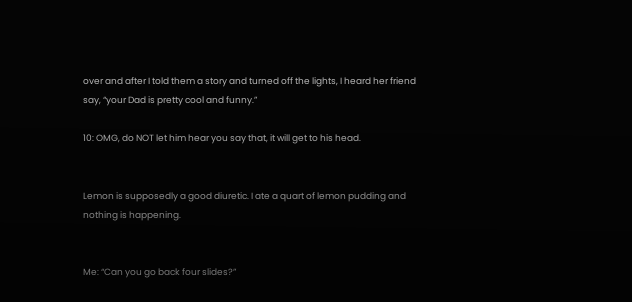over and after I told them a story and turned off the lights, I heard her friend say, “your Dad is pretty cool and funny.”

10: OMG, do NOT let him hear you say that, it will get to his head.


Lemon is supposedly a good diuretic. I ate a quart of lemon pudding and nothing is happening.


Me: “Can you go back four slides?”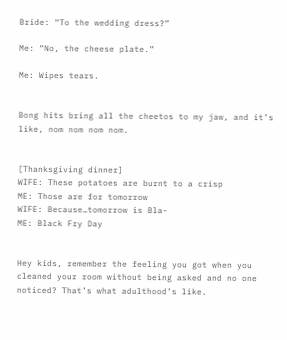Bride: “To the wedding dress?”

Me: “No, the cheese plate.”

Me: Wipes tears.


Bong hits bring all the cheetos to my jaw, and it’s like, nom nom nom nom.


[Thanksgiving dinner]
WIFE: These potatoes are burnt to a crisp
ME: Those are for tomorrow
WIFE: Because…tomorrow is Bla-
ME: Black Fry Day


Hey kids, remember the feeling you got when you cleaned your room without being asked and no one noticed? That’s what adulthood’s like.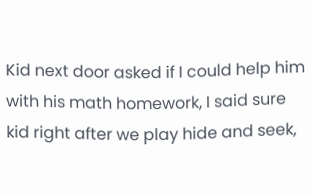Kid next door asked if I could help him with his math homework, I said sure kid right after we play hide and seek,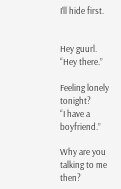I’ll hide first.


Hey guurl.
“Hey there.”

Feeling lonely tonight?
“I have a boyfriend.”

Why are you talking to me then?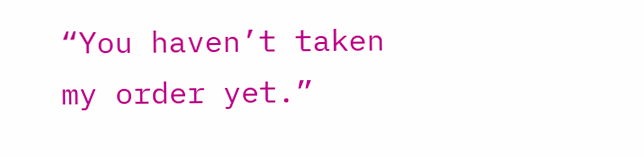“You haven’t taken my order yet.”